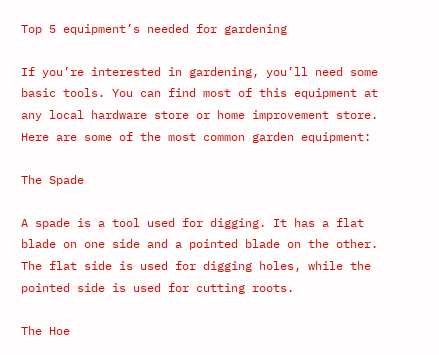Top 5 equipment’s needed for gardening

If you’re interested in gardening, you’ll need some basic tools. You can find most of this equipment at any local hardware store or home improvement store. Here are some of the most common garden equipment:

The Spade

A spade is a tool used for digging. It has a flat blade on one side and a pointed blade on the other. The flat side is used for digging holes, while the pointed side is used for cutting roots.

The Hoe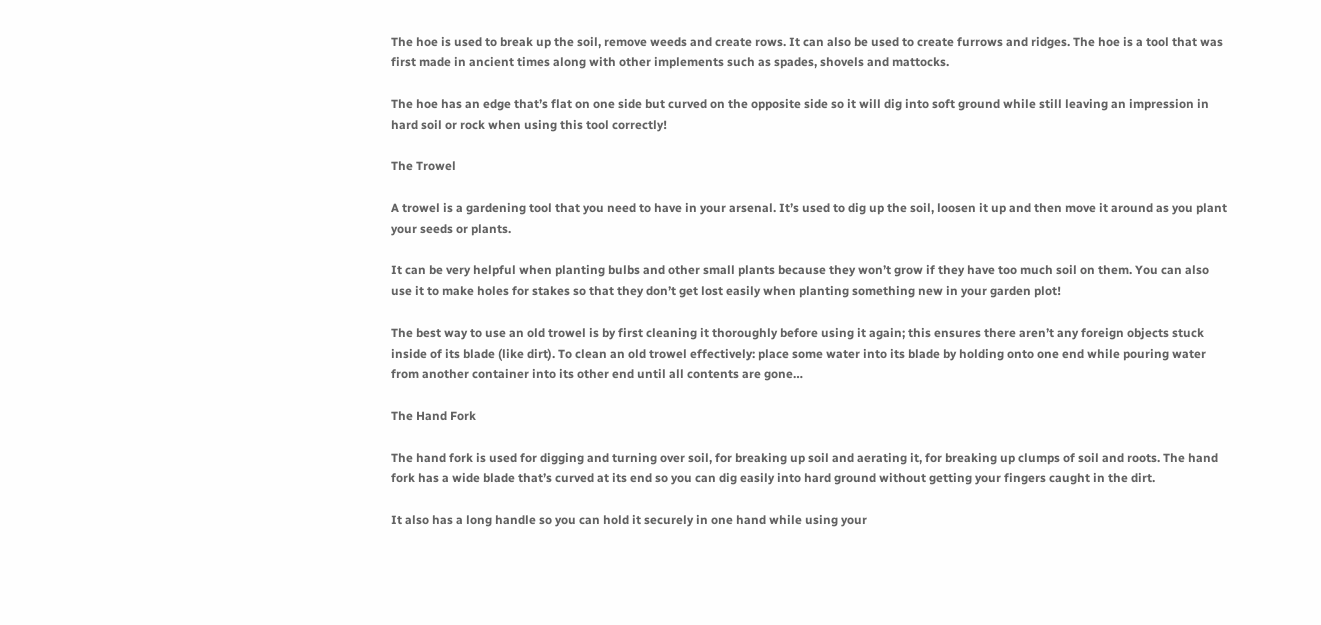The hoe is used to break up the soil, remove weeds and create rows. It can also be used to create furrows and ridges. The hoe is a tool that was first made in ancient times along with other implements such as spades, shovels and mattocks.

The hoe has an edge that’s flat on one side but curved on the opposite side so it will dig into soft ground while still leaving an impression in hard soil or rock when using this tool correctly!

The Trowel

A trowel is a gardening tool that you need to have in your arsenal. It’s used to dig up the soil, loosen it up and then move it around as you plant your seeds or plants.

It can be very helpful when planting bulbs and other small plants because they won’t grow if they have too much soil on them. You can also use it to make holes for stakes so that they don’t get lost easily when planting something new in your garden plot!

The best way to use an old trowel is by first cleaning it thoroughly before using it again; this ensures there aren’t any foreign objects stuck inside of its blade (like dirt). To clean an old trowel effectively: place some water into its blade by holding onto one end while pouring water from another container into its other end until all contents are gone…

The Hand Fork

The hand fork is used for digging and turning over soil, for breaking up soil and aerating it, for breaking up clumps of soil and roots. The hand fork has a wide blade that’s curved at its end so you can dig easily into hard ground without getting your fingers caught in the dirt.

It also has a long handle so you can hold it securely in one hand while using your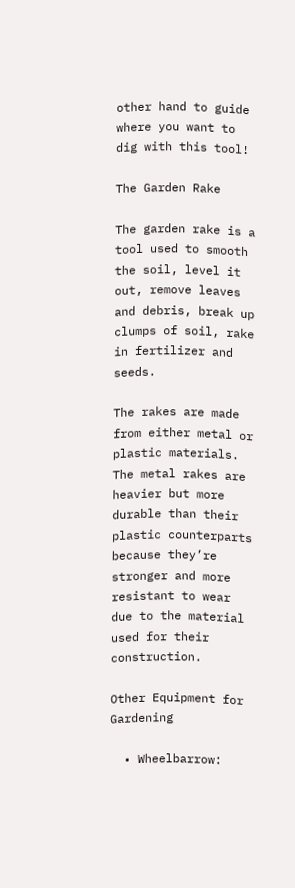other hand to guide where you want to dig with this tool!

The Garden Rake

The garden rake is a tool used to smooth the soil, level it out, remove leaves and debris, break up clumps of soil, rake in fertilizer and seeds.

The rakes are made from either metal or plastic materials. The metal rakes are heavier but more durable than their plastic counterparts because they’re stronger and more resistant to wear due to the material used for their construction.

Other Equipment for Gardening

  • Wheelbarrow: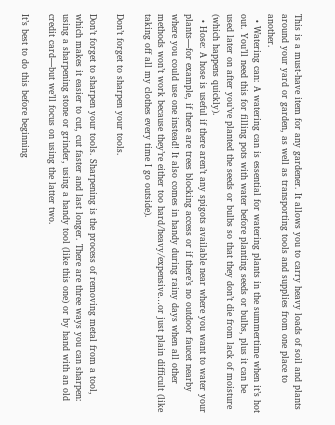This is a must-have item for any gardener. It allows you to carry heavy loads of soil and plants around your yard or garden, as well as transporting tools and supplies from one place to another.
  • Watering can: A watering can is essential for watering plants in the summertime when it’s hot out. You’ll need this for filling pots with water before planting seeds or bulbs, plus it can be used later on after you’ve planted the seeds or bulbs so that they don’t die from lack of moisture (which happens quickly).
  • Hose: A hose is useful if there aren’t any spigots available near where you want to water your plants—for example, if there are trees blocking access or if there’s no outdoor faucet nearby where you could use one instead! It also comes in handy during rainy days when all other methods won’t work because they’re either too hard/heavy/expensive…or just plain difficult (like taking off all my clothes every time I go outside).

Don’t forget to sharpen your tools.

Don’t forget to sharpen your tools. Sharpening is the process of removing metal from a tool, which makes it easier to cut, cut faster and last longer. There are three ways you can sharpen: using a sharpening stone or grinder, using a handy tool (like this one) or by hand with an old credit card—but we’ll focus on using the latter two.

It’s best to do this before beginning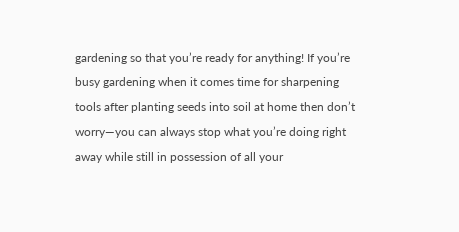gardening so that you’re ready for anything! If you’re busy gardening when it comes time for sharpening tools after planting seeds into soil at home then don’t worry—you can always stop what you’re doing right away while still in possession of all your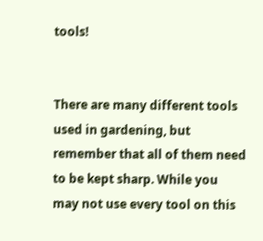tools!


There are many different tools used in gardening, but remember that all of them need to be kept sharp. While you may not use every tool on this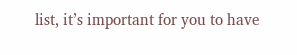list, it’s important for you to have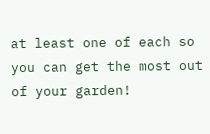at least one of each so you can get the most out of your garden!